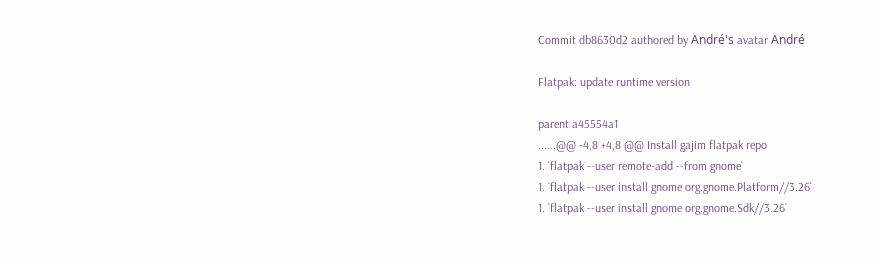Commit db8630d2 authored by André's avatar André

Flatpak: update runtime version

parent a45554a1
......@@ -4,8 +4,8 @@ Install gajim flatpak repo
1. `flatpak --user remote-add --from gnome`
1. `flatpak --user install gnome org.gnome.Platform//3.26`
1. `flatpak --user install gnome org.gnome.Sdk//3.26`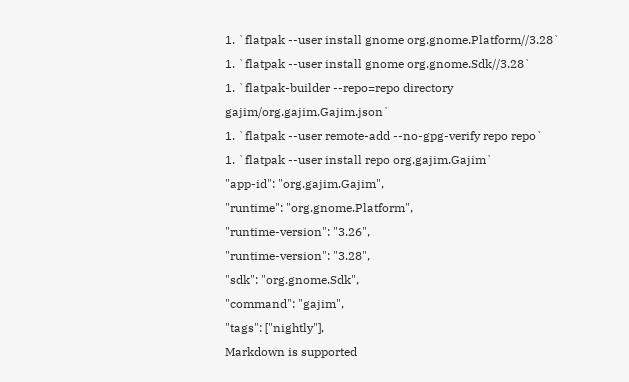1. `flatpak --user install gnome org.gnome.Platform//3.28`
1. `flatpak --user install gnome org.gnome.Sdk//3.28`
1. `flatpak-builder --repo=repo directory gajim/org.gajim.Gajim.json`
1. `flatpak --user remote-add --no-gpg-verify repo repo`
1. `flatpak --user install repo org.gajim.Gajim`
"app-id": "org.gajim.Gajim",
"runtime": "org.gnome.Platform",
"runtime-version": "3.26",
"runtime-version": "3.28",
"sdk": "org.gnome.Sdk",
"command": "gajim",
"tags": ["nightly"],
Markdown is supported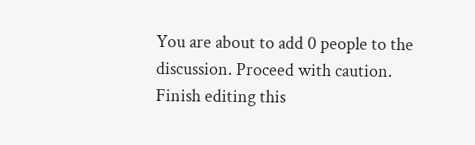You are about to add 0 people to the discussion. Proceed with caution.
Finish editing this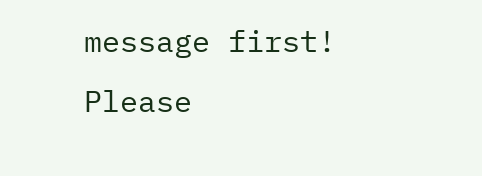message first!
Please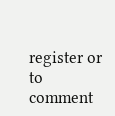register or to comment